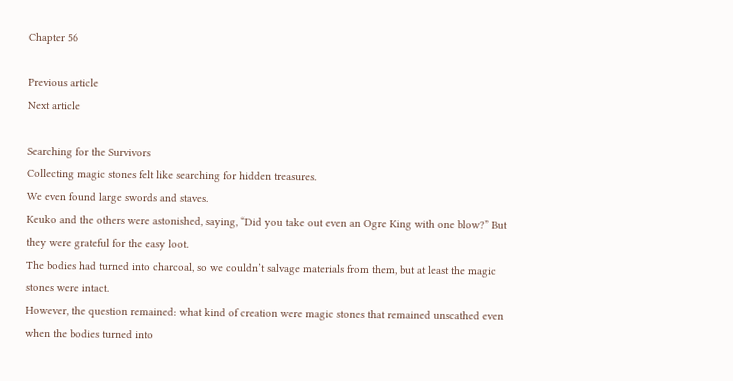Chapter 56

Previous article
Next article

Searching for the Survivors
Collecting magic stones felt like searching for hidden treasures.
We even found large swords and staves.
Keuko and the others were astonished, saying, “Did you take out even an Ogre King with one blow?” But they were grateful for the easy loot.
The bodies had turned into charcoal, so we couldn’t salvage materials from them, but at least the magic stones were intact.
However, the question remained: what kind of creation were magic stones that remained unscathed even when the bodies turned into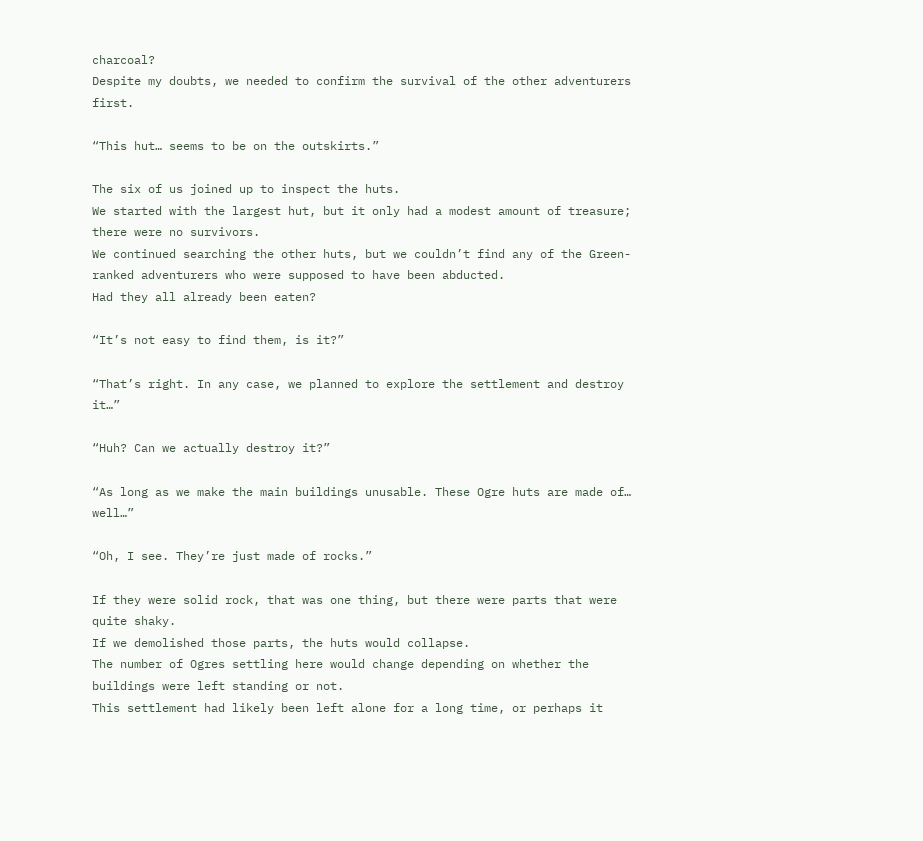charcoal?
Despite my doubts, we needed to confirm the survival of the other adventurers first.

“This hut… seems to be on the outskirts.”

The six of us joined up to inspect the huts.
We started with the largest hut, but it only had a modest amount of treasure; there were no survivors.
We continued searching the other huts, but we couldn’t find any of the Green-ranked adventurers who were supposed to have been abducted.
Had they all already been eaten?

“It’s not easy to find them, is it?”

“That’s right. In any case, we planned to explore the settlement and destroy it…”

“Huh? Can we actually destroy it?”

“As long as we make the main buildings unusable. These Ogre huts are made of… well…”

“Oh, I see. They’re just made of rocks.”

If they were solid rock, that was one thing, but there were parts that were quite shaky.
If we demolished those parts, the huts would collapse.
The number of Ogres settling here would change depending on whether the buildings were left standing or not.
This settlement had likely been left alone for a long time, or perhaps it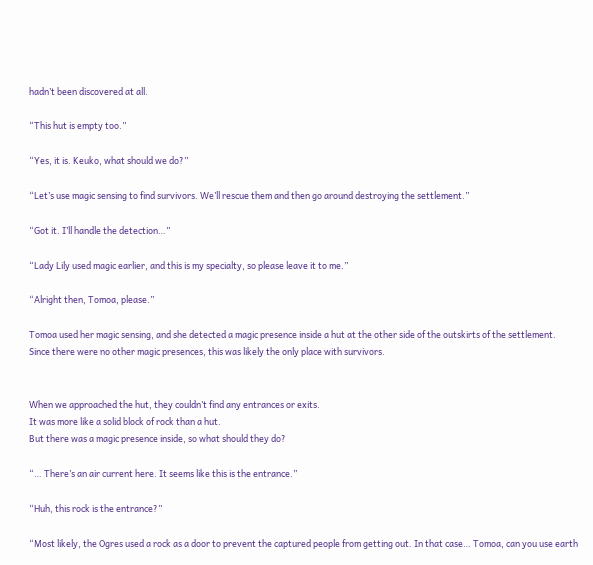hadn’t been discovered at all.

“This hut is empty too.”

“Yes, it is. Keuko, what should we do?”

“Let’s use magic sensing to find survivors. We’ll rescue them and then go around destroying the settlement.”

“Got it. I’ll handle the detection…”

“Lady Lily used magic earlier, and this is my specialty, so please leave it to me.”

“Alright then, Tomoa, please.”

Tomoa used her magic sensing, and she detected a magic presence inside a hut at the other side of the outskirts of the settlement.
Since there were no other magic presences, this was likely the only place with survivors.


When we approached the hut, they couldn’t find any entrances or exits.
It was more like a solid block of rock than a hut.
But there was a magic presence inside, so what should they do?

“… There’s an air current here. It seems like this is the entrance.”

“Huh, this rock is the entrance?”

“Most likely, the Ogres used a rock as a door to prevent the captured people from getting out. In that case… Tomoa, can you use earth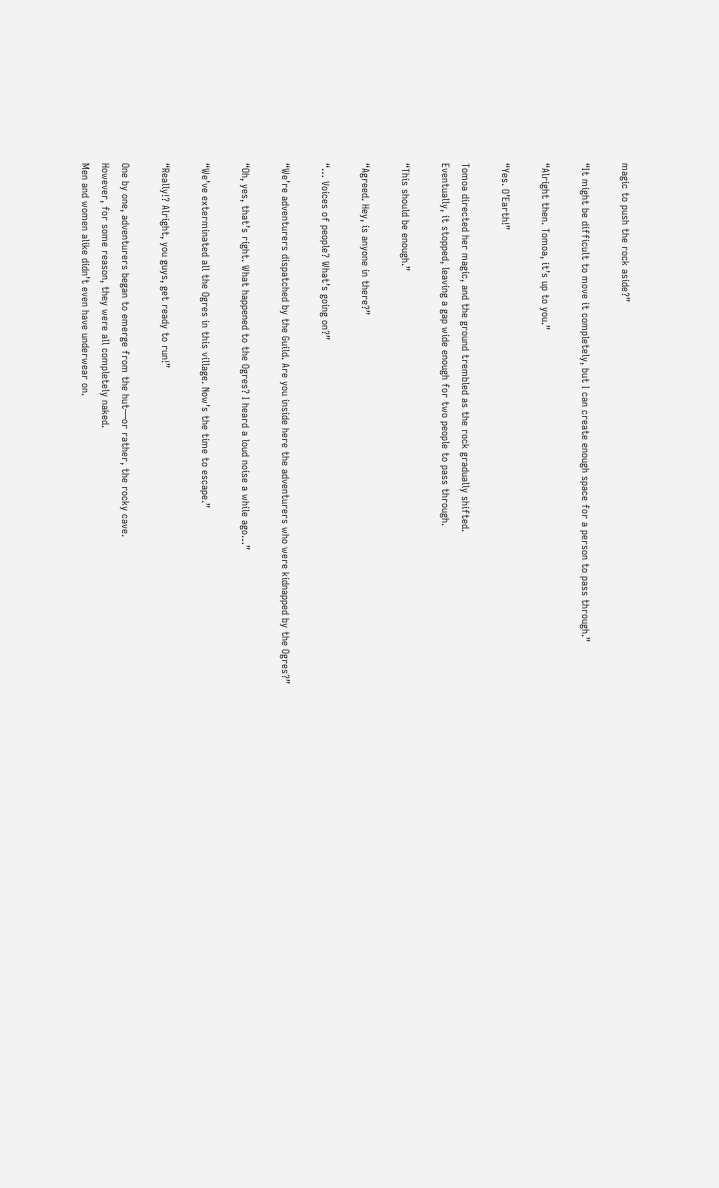magic to push the rock aside?”

“It might be difficult to move it completely, but I can create enough space for a person to pass through.”

“Alright then. Tomoa, it’s up to you.”

“Yes. O’Earth!”

Tomoa directed her magic, and the ground trembled as the rock gradually shifted.
Eventually, it stopped, leaving a gap wide enough for two people to pass through.

“This should be enough.”

“Agreed. Hey, is anyone in there?”

“… Voices of people? What’s going on?”

“We’re adventurers dispatched by the Guild. Are you inside here the adventurers who were kidnapped by the Ogres?”

“Oh, yes, that’s right. What happened to the Ogres? I heard a loud noise a while ago…”

“We’ve exterminated all the Ogres in this village. Now’s the time to escape.”

“Really!? Alright, you guys, get ready to run!”

One by one, adventurers began to emerge from the hut—or rather, the rocky cave.
However, for some reason, they were all completely naked.
Men and women alike didn’t even have underwear on.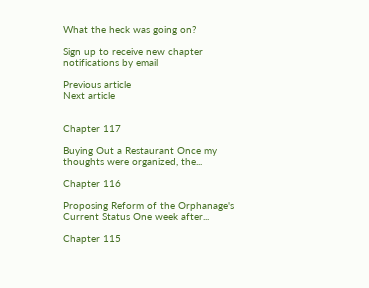What the heck was going on?

Sign up to receive new chapter notifications by email

Previous article
Next article


Chapter 117

Buying Out a Restaurant Once my thoughts were organized, the...

Chapter 116

Proposing Reform of the Orphanage's Current Status One week after...

Chapter 115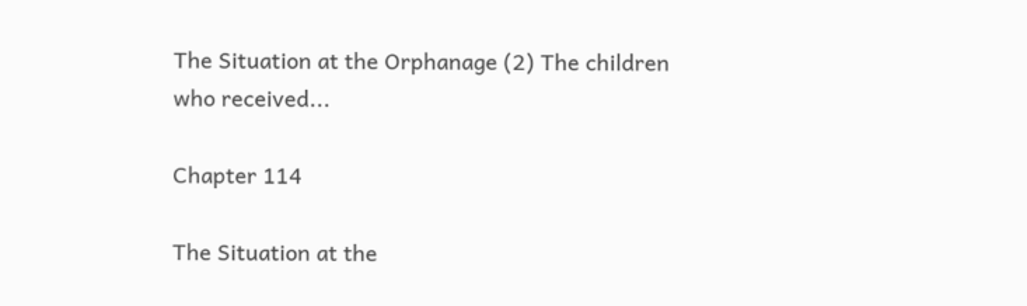The Situation at the Orphanage (2) The children who received...

Chapter 114

The Situation at the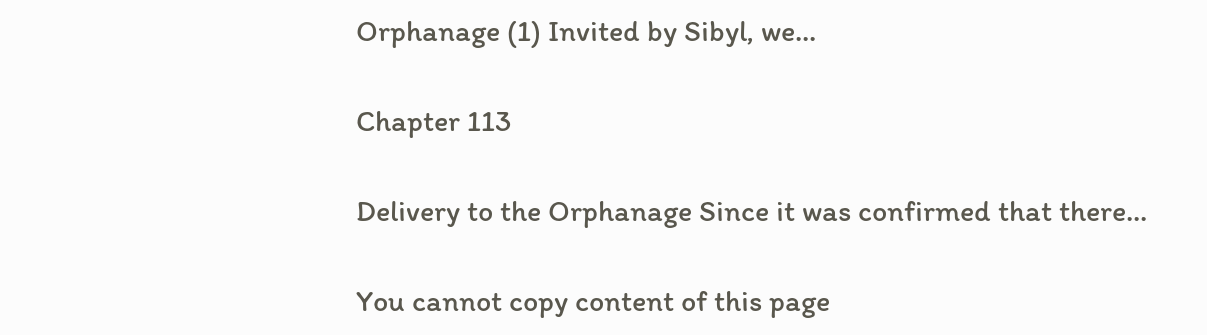Orphanage (1) Invited by Sibyl, we...

Chapter 113

Delivery to the Orphanage Since it was confirmed that there...

You cannot copy content of this page